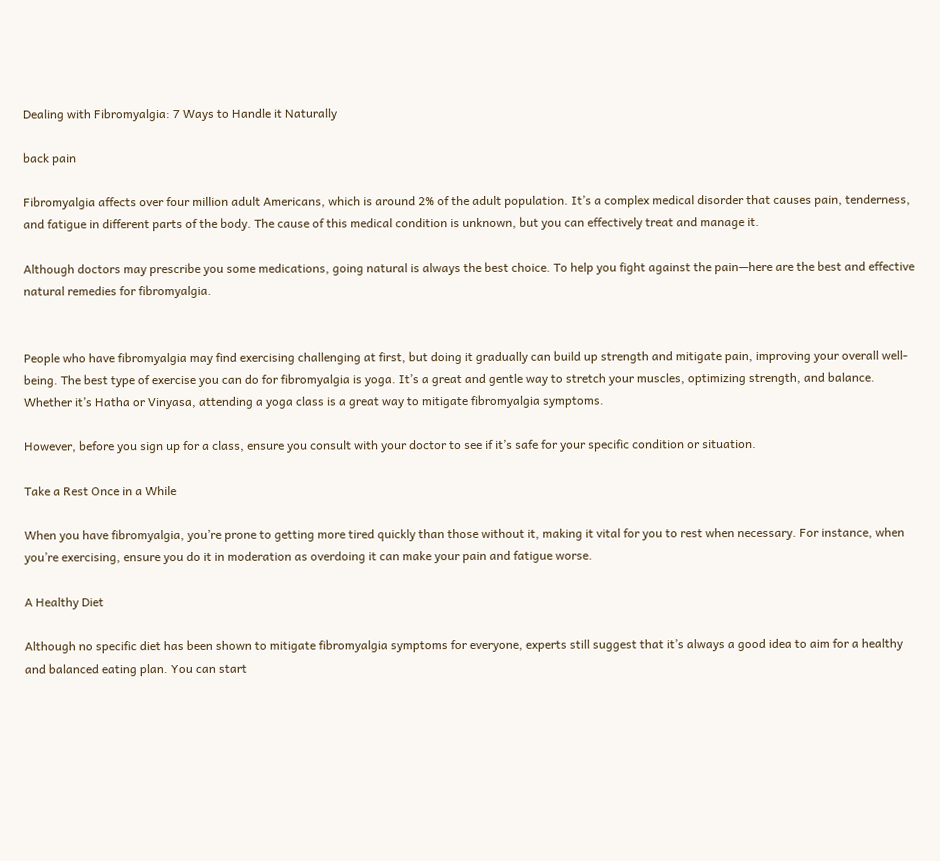Dealing with Fibromyalgia: 7 Ways to Handle it Naturally

back pain

Fibromyalgia affects over four million adult Americans, which is around 2% of the adult population. It’s a complex medical disorder that causes pain, tenderness, and fatigue in different parts of the body. The cause of this medical condition is unknown, but you can effectively treat and manage it.

Although doctors may prescribe you some medications, going natural is always the best choice. To help you fight against the pain—here are the best and effective natural remedies for fibromyalgia.


People who have fibromyalgia may find exercising challenging at first, but doing it gradually can build up strength and mitigate pain, improving your overall well-being. The best type of exercise you can do for fibromyalgia is yoga. It’s a great and gentle way to stretch your muscles, optimizing strength, and balance. Whether it’s Hatha or Vinyasa, attending a yoga class is a great way to mitigate fibromyalgia symptoms.

However, before you sign up for a class, ensure you consult with your doctor to see if it’s safe for your specific condition or situation.

Take a Rest Once in a While

When you have fibromyalgia, you’re prone to getting more tired quickly than those without it, making it vital for you to rest when necessary. For instance, when you’re exercising, ensure you do it in moderation as overdoing it can make your pain and fatigue worse.

A Healthy Diet

Although no specific diet has been shown to mitigate fibromyalgia symptoms for everyone, experts still suggest that it’s always a good idea to aim for a healthy and balanced eating plan. You can start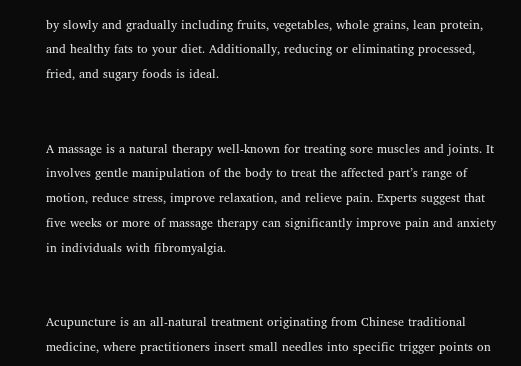by slowly and gradually including fruits, vegetables, whole grains, lean protein, and healthy fats to your diet. Additionally, reducing or eliminating processed, fried, and sugary foods is ideal.


A massage is a natural therapy well-known for treating sore muscles and joints. It involves gentle manipulation of the body to treat the affected part’s range of motion, reduce stress, improve relaxation, and relieve pain. Experts suggest that five weeks or more of massage therapy can significantly improve pain and anxiety in individuals with fibromyalgia.


Acupuncture is an all-natural treatment originating from Chinese traditional medicine, where practitioners insert small needles into specific trigger points on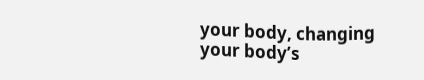your body, changing your body’s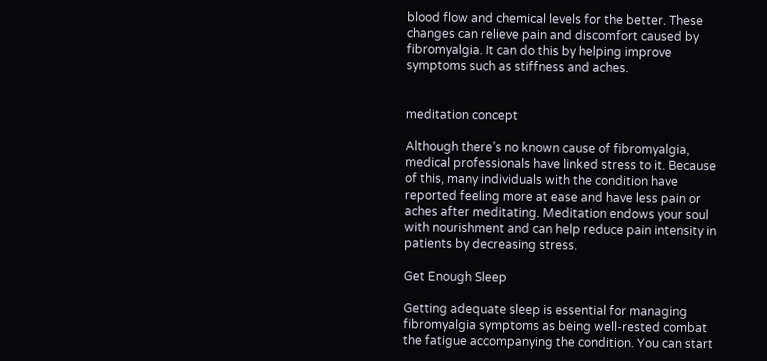blood flow and chemical levels for the better. These changes can relieve pain and discomfort caused by fibromyalgia. It can do this by helping improve symptoms such as stiffness and aches.


meditation concept

Although there’s no known cause of fibromyalgia, medical professionals have linked stress to it. Because of this, many individuals with the condition have reported feeling more at ease and have less pain or aches after meditating. Meditation endows your soul with nourishment and can help reduce pain intensity in patients by decreasing stress.

Get Enough Sleep

Getting adequate sleep is essential for managing fibromyalgia symptoms as being well-rested combat the fatigue accompanying the condition. You can start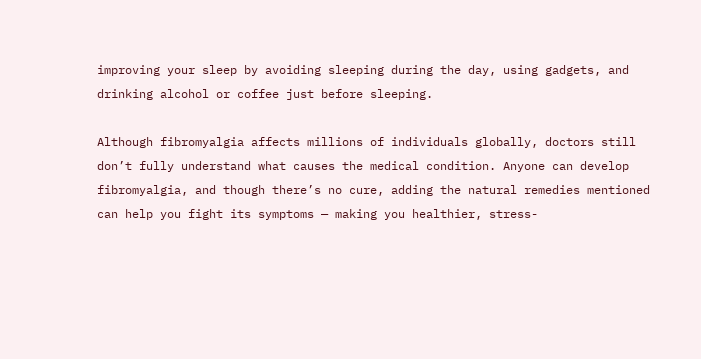improving your sleep by avoiding sleeping during the day, using gadgets, and drinking alcohol or coffee just before sleeping.

Although fibromyalgia affects millions of individuals globally, doctors still don’t fully understand what causes the medical condition. Anyone can develop fibromyalgia, and though there’s no cure, adding the natural remedies mentioned can help you fight its symptoms — making you healthier, stress-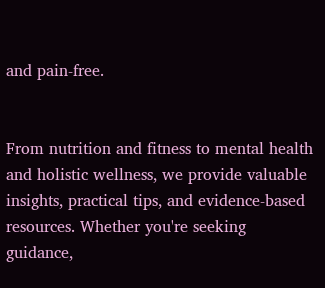and pain-free.


From nutrition and fitness to mental health and holistic wellness, we provide valuable insights, practical tips, and evidence-based resources. Whether you're seeking guidance,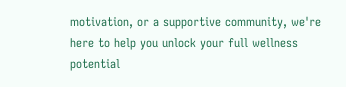motivation, or a supportive community, we're here to help you unlock your full wellness potential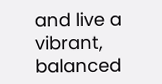and live a vibrant, balanced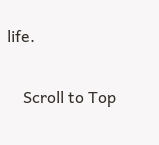life.


    Scroll to Top